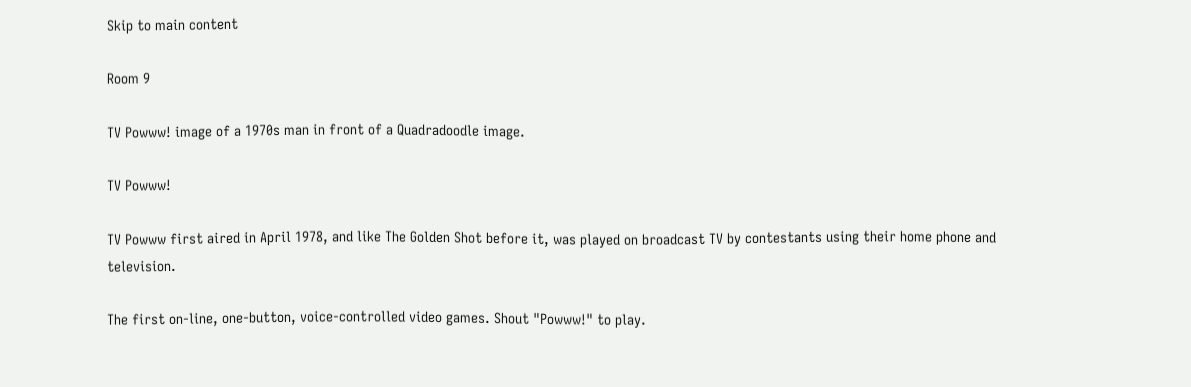Skip to main content

Room 9

TV Powww! image of a 1970s man in front of a Quadradoodle image.

TV Powww!

TV Powww first aired in April 1978, and like The Golden Shot before it, was played on broadcast TV by contestants using their home phone and television.

The first on-line, one-button, voice-controlled video games. Shout "Powww!" to play.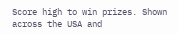Score high to win prizes. Shown across the USA and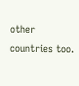other countries too.